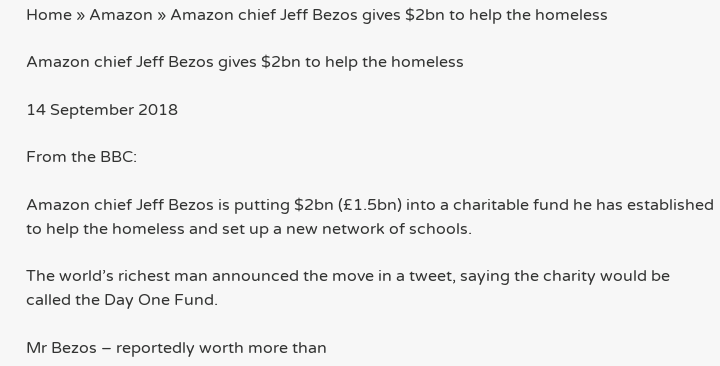Home » Amazon » Amazon chief Jeff Bezos gives $2bn to help the homeless

Amazon chief Jeff Bezos gives $2bn to help the homeless

14 September 2018

From the BBC:

Amazon chief Jeff Bezos is putting $2bn (£1.5bn) into a charitable fund he has established to help the homeless and set up a new network of schools.

The world’s richest man announced the move in a tweet, saying the charity would be called the Day One Fund.

Mr Bezos – reportedly worth more than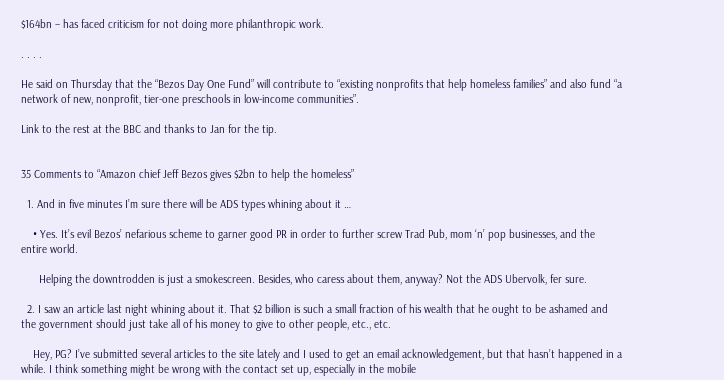$164bn – has faced criticism for not doing more philanthropic work.

. . . .

He said on Thursday that the “Bezos Day One Fund” will contribute to “existing nonprofits that help homeless families” and also fund “a network of new, nonprofit, tier-one preschools in low-income communities”.

Link to the rest at the BBC and thanks to Jan for the tip.


35 Comments to “Amazon chief Jeff Bezos gives $2bn to help the homeless”

  1. And in five minutes I’m sure there will be ADS types whining about it …

    • Yes. It’s evil Bezos’ nefarious scheme to garner good PR in order to further screw Trad Pub, mom ‘n’ pop businesses, and the entire world.

      Helping the downtrodden is just a smokescreen. Besides, who caress about them, anyway? Not the ADS Ubervolk, fer sure.

  2. I saw an article last night whining about it. That $2 billion is such a small fraction of his wealth that he ought to be ashamed and the government should just take all of his money to give to other people, etc., etc.

    Hey, PG? I’ve submitted several articles to the site lately and I used to get an email acknowledgement, but that hasn’t happened in a while. I think something might be wrong with the contact set up, especially in the mobile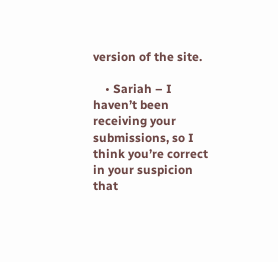version of the site.

    • Sariah – I haven’t been receiving your submissions, so I think you’re correct in your suspicion that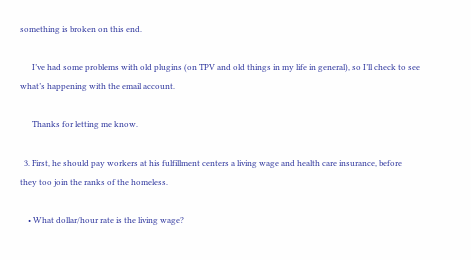something is broken on this end.

      I’ve had some problems with old plugins (on TPV and old things in my life in general), so I’ll check to see what’s happening with the email account.

      Thanks for letting me know.

  3. First, he should pay workers at his fulfillment centers a living wage and health care insurance, before they too join the ranks of the homeless.

    • What dollar/hour rate is the living wage?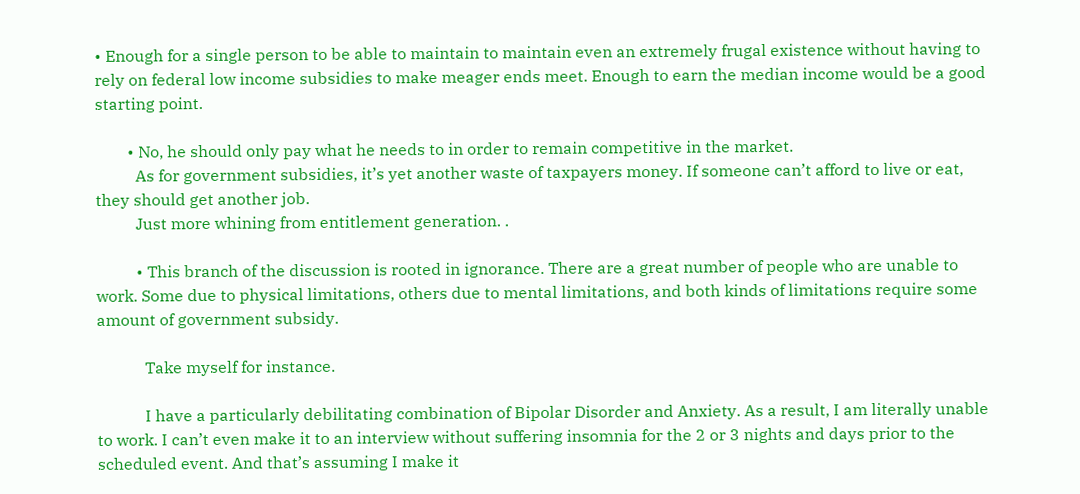• Enough for a single person to be able to maintain to maintain even an extremely frugal existence without having to rely on federal low income subsidies to make meager ends meet. Enough to earn the median income would be a good starting point.

        • No, he should only pay what he needs to in order to remain competitive in the market.
          As for government subsidies, it’s yet another waste of taxpayers money. If someone can’t afford to live or eat, they should get another job.
          Just more whining from entitlement generation. .

          • This branch of the discussion is rooted in ignorance. There are a great number of people who are unable to work. Some due to physical limitations, others due to mental limitations, and both kinds of limitations require some amount of government subsidy.

            Take myself for instance.

            I have a particularly debilitating combination of Bipolar Disorder and Anxiety. As a result, I am literally unable to work. I can’t even make it to an interview without suffering insomnia for the 2 or 3 nights and days prior to the scheduled event. And that’s assuming I make it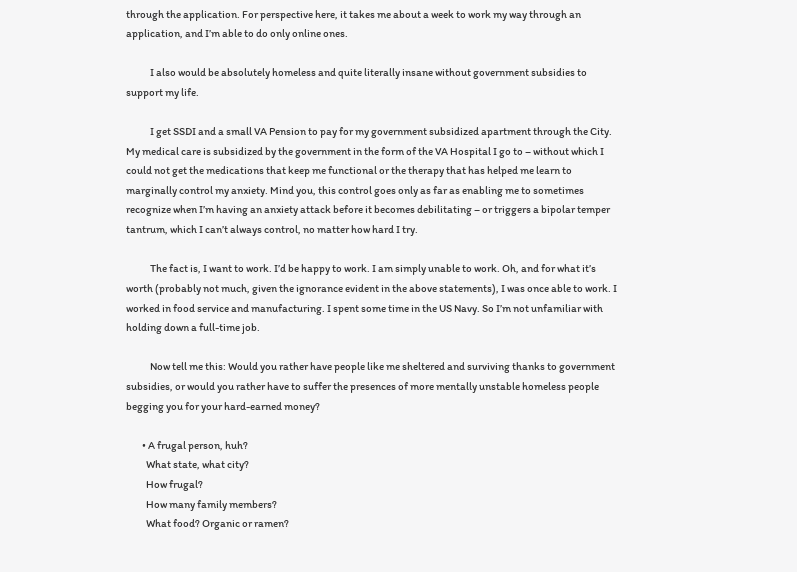through the application. For perspective here, it takes me about a week to work my way through an application, and I’m able to do only online ones.

            I also would be absolutely homeless and quite literally insane without government subsidies to support my life.

            I get SSDI and a small VA Pension to pay for my government subsidized apartment through the City. My medical care is subsidized by the government in the form of the VA Hospital I go to – without which I could not get the medications that keep me functional or the therapy that has helped me learn to marginally control my anxiety. Mind you, this control goes only as far as enabling me to sometimes recognize when I’m having an anxiety attack before it becomes debilitating – or triggers a bipolar temper tantrum, which I can’t always control, no matter how hard I try.

            The fact is, I want to work. I’d be happy to work. I am simply unable to work. Oh, and for what it’s worth (probably not much, given the ignorance evident in the above statements), I was once able to work. I worked in food service and manufacturing. I spent some time in the US Navy. So I’m not unfamiliar with holding down a full-time job.

            Now tell me this: Would you rather have people like me sheltered and surviving thanks to government subsidies, or would you rather have to suffer the presences of more mentally unstable homeless people begging you for your hard-earned money?

        • A frugal person, huh?
          What state, what city?
          How frugal?
          How many family members?
          What food? Organic or ramen?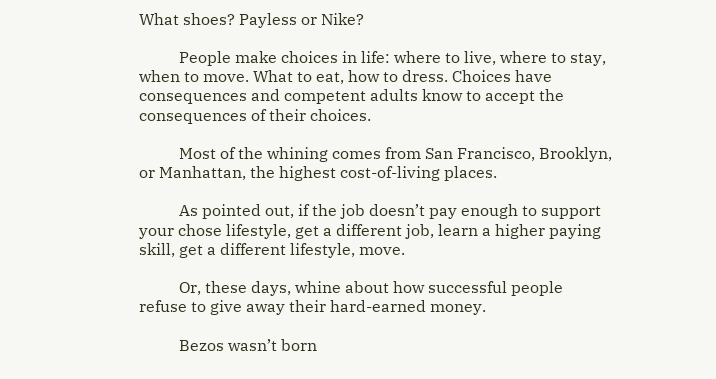What shoes? Payless or Nike?

          People make choices in life: where to live, where to stay, when to move. What to eat, how to dress. Choices have consequences and competent adults know to accept the consequences of their choices.

          Most of the whining comes from San Francisco, Brooklyn, or Manhattan, the highest cost-of-living places.

          As pointed out, if the job doesn’t pay enough to support your chose lifestyle, get a different job, learn a higher paying skill, get a different lifestyle, move.

          Or, these days, whine about how successful people refuse to give away their hard-earned money.

          Bezos wasn’t born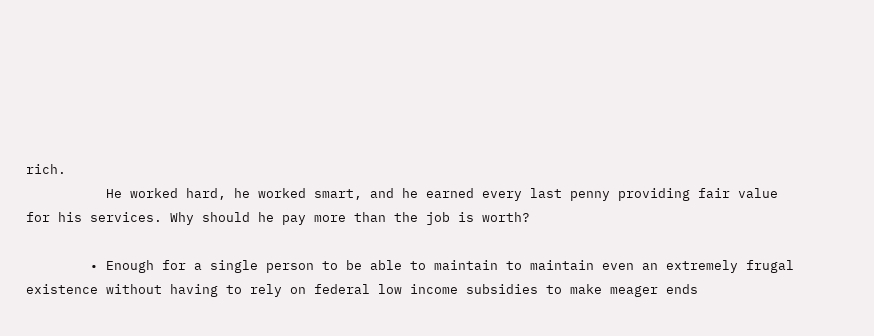rich.
          He worked hard, he worked smart, and he earned every last penny providing fair value for his services. Why should he pay more than the job is worth?

        • Enough for a single person to be able to maintain to maintain even an extremely frugal existence without having to rely on federal low income subsidies to make meager ends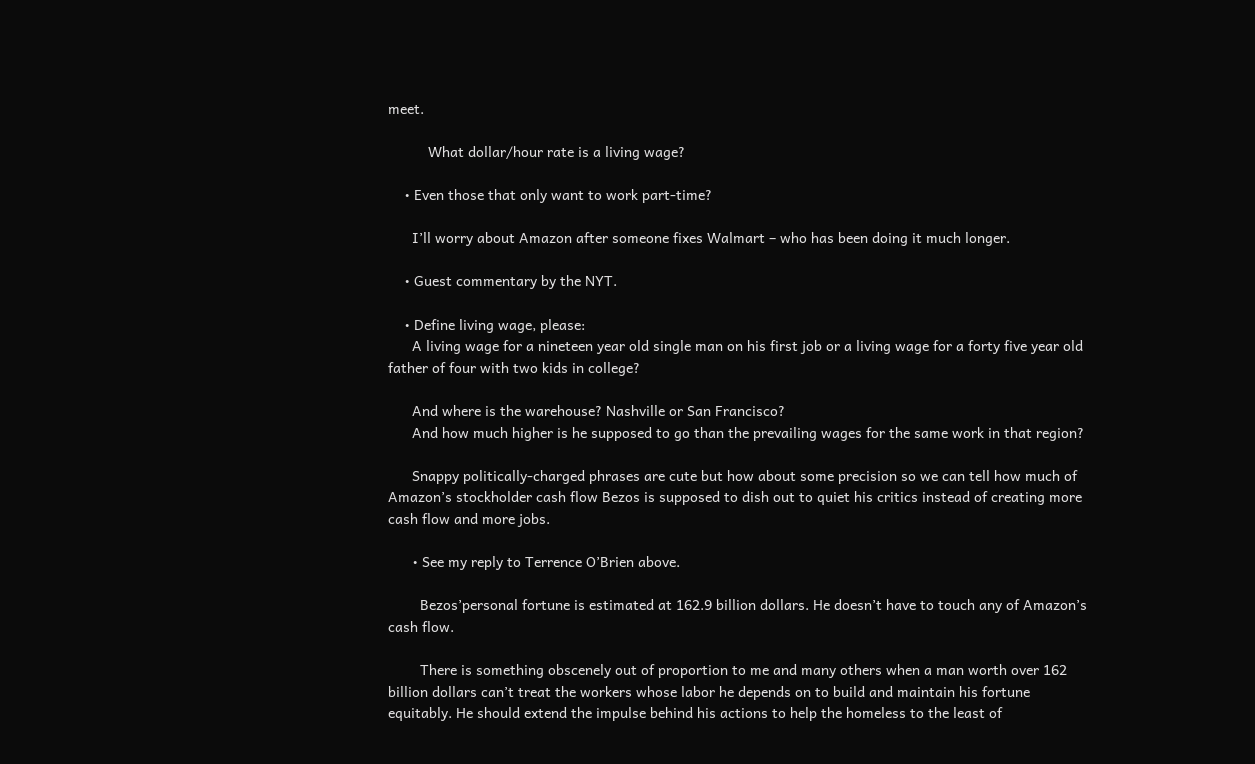meet.

          What dollar/hour rate is a living wage?

    • Even those that only want to work part-time?

      I’ll worry about Amazon after someone fixes Walmart – who has been doing it much longer.

    • Guest commentary by the NYT.

    • Define living wage, please:
      A living wage for a nineteen year old single man on his first job or a living wage for a forty five year old father of four with two kids in college?

      And where is the warehouse? Nashville or San Francisco?
      And how much higher is he supposed to go than the prevailing wages for the same work in that region?

      Snappy politically-charged phrases are cute but how about some precision so we can tell how much of Amazon’s stockholder cash flow Bezos is supposed to dish out to quiet his critics instead of creating more cash flow and more jobs.

      • See my reply to Terrence O’Brien above.

        Bezos’personal fortune is estimated at 162.9 billion dollars. He doesn’t have to touch any of Amazon’s cash flow.

        There is something obscenely out of proportion to me and many others when a man worth over 162 billion dollars can’t treat the workers whose labor he depends on to build and maintain his fortune equitably. He should extend the impulse behind his actions to help the homeless to the least of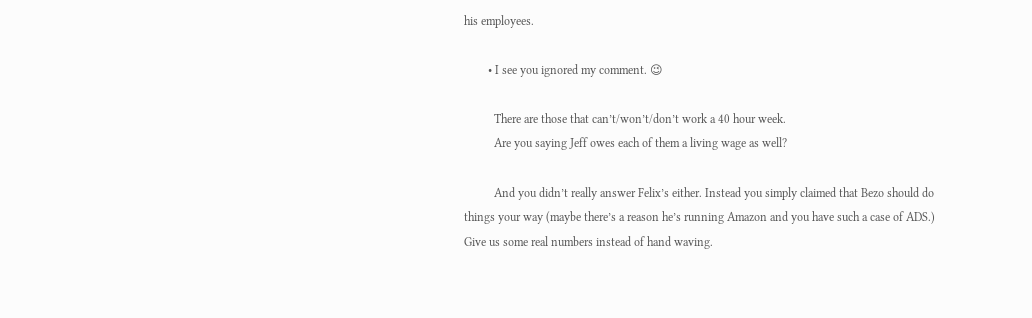his employees.

        • I see you ignored my comment. 😉

          There are those that can’t/won’t/don’t work a 40 hour week.
          Are you saying Jeff owes each of them a living wage as well?

          And you didn’t really answer Felix’s either. Instead you simply claimed that Bezo should do things your way (maybe there’s a reason he’s running Amazon and you have such a case of ADS.) Give us some real numbers instead of hand waving.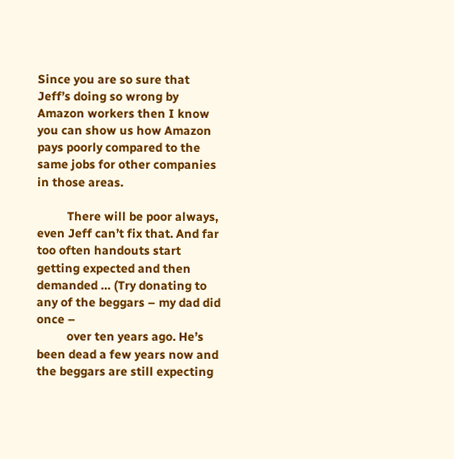Since you are so sure that Jeff’s doing so wrong by Amazon workers then I know you can show us how Amazon pays poorly compared to the same jobs for other companies in those areas.

          There will be poor always, even Jeff can’t fix that. And far too often handouts start getting expected and then demanded … (Try donating to any of the beggars – my dad did once –
          over ten years ago. He’s been dead a few years now and the beggars are still expecting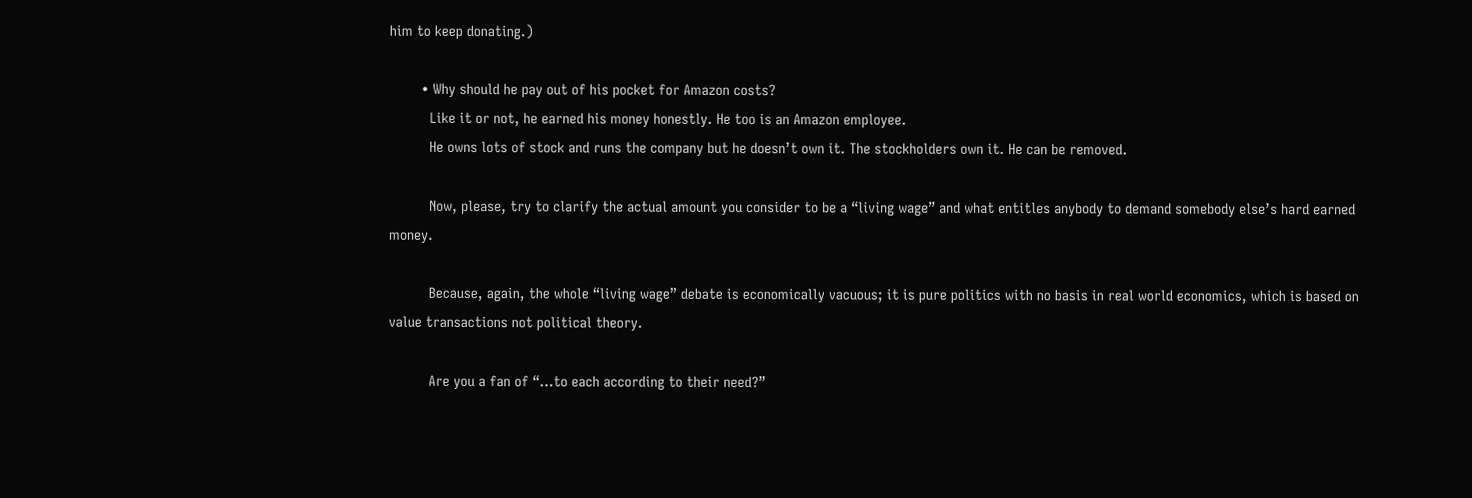him to keep donating.)

        • Why should he pay out of his pocket for Amazon costs?
          Like it or not, he earned his money honestly. He too is an Amazon employee.
          He owns lots of stock and runs the company but he doesn’t own it. The stockholders own it. He can be removed.

          Now, please, try to clarify the actual amount you consider to be a “living wage” and what entitles anybody to demand somebody else’s hard earned money.

          Because, again, the whole “living wage” debate is economically vacuous; it is pure politics with no basis in real world economics, which is based on value transactions not political theory.

          Are you a fan of “…to each according to their need?”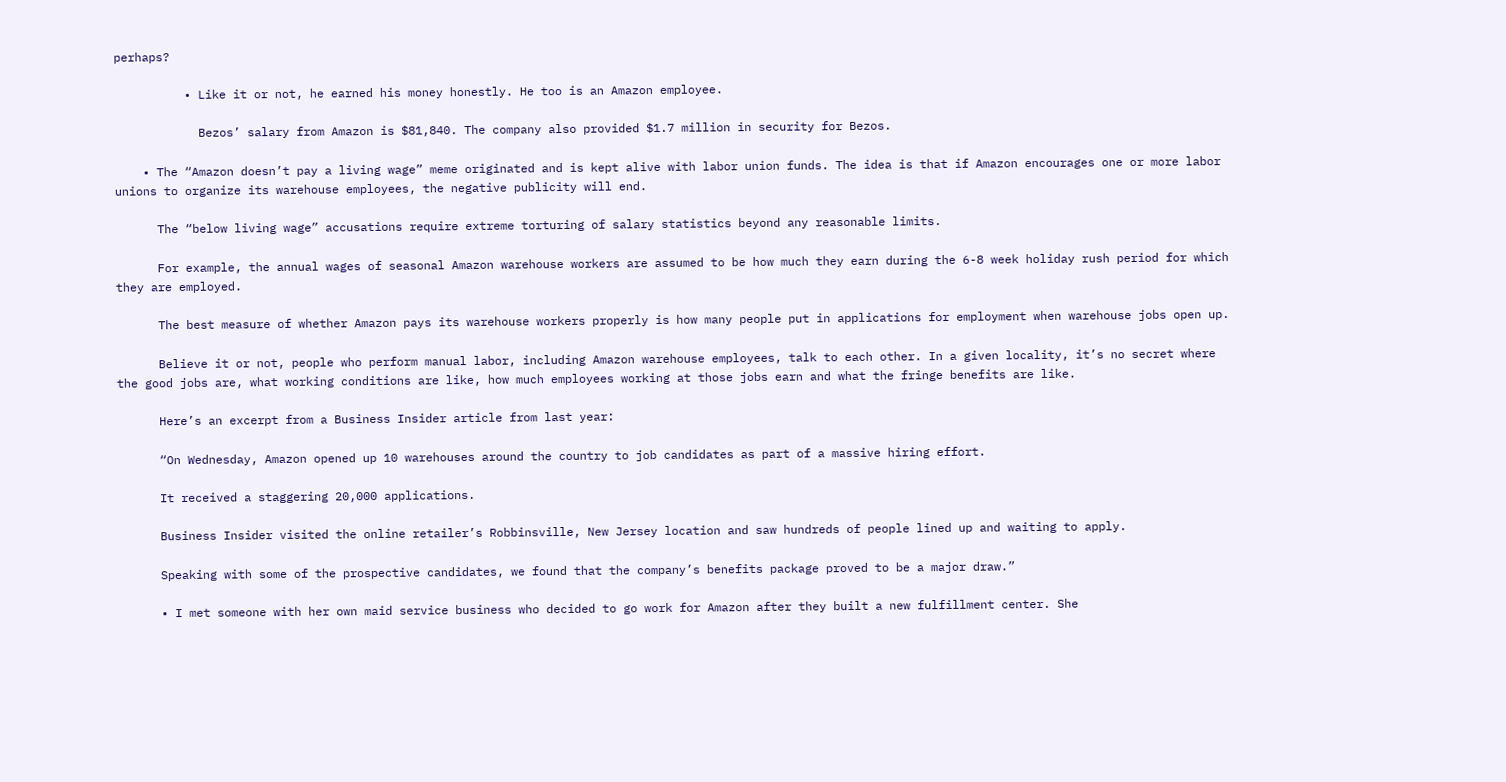perhaps?

          • Like it or not, he earned his money honestly. He too is an Amazon employee.

            Bezos’ salary from Amazon is $81,840. The company also provided $1.7 million in security for Bezos.

    • The “Amazon doesn’t pay a living wage” meme originated and is kept alive with labor union funds. The idea is that if Amazon encourages one or more labor unions to organize its warehouse employees, the negative publicity will end.

      The “below living wage” accusations require extreme torturing of salary statistics beyond any reasonable limits.

      For example, the annual wages of seasonal Amazon warehouse workers are assumed to be how much they earn during the 6-8 week holiday rush period for which they are employed.

      The best measure of whether Amazon pays its warehouse workers properly is how many people put in applications for employment when warehouse jobs open up.

      Believe it or not, people who perform manual labor, including Amazon warehouse employees, talk to each other. In a given locality, it’s no secret where the good jobs are, what working conditions are like, how much employees working at those jobs earn and what the fringe benefits are like.

      Here’s an excerpt from a Business Insider article from last year:

      “On Wednesday, Amazon opened up 10 warehouses around the country to job candidates as part of a massive hiring effort.

      It received a staggering 20,000 applications.

      Business Insider visited the online retailer’s Robbinsville, New Jersey location and saw hundreds of people lined up and waiting to apply.

      Speaking with some of the prospective candidates, we found that the company’s benefits package proved to be a major draw.”

      • I met someone with her own maid service business who decided to go work for Amazon after they built a new fulfillment center. She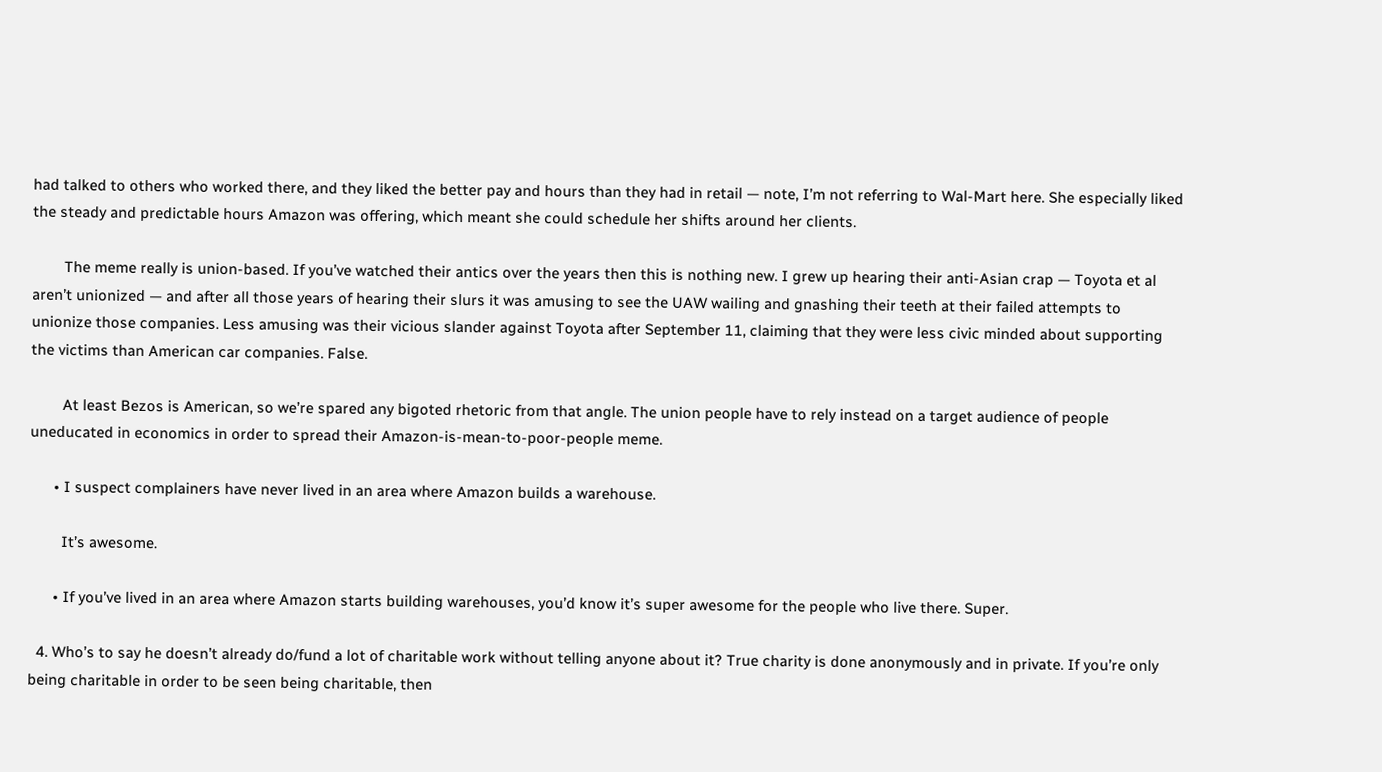had talked to others who worked there, and they liked the better pay and hours than they had in retail — note, I’m not referring to Wal-Mart here. She especially liked the steady and predictable hours Amazon was offering, which meant she could schedule her shifts around her clients.

        The meme really is union-based. If you’ve watched their antics over the years then this is nothing new. I grew up hearing their anti-Asian crap — Toyota et al aren’t unionized — and after all those years of hearing their slurs it was amusing to see the UAW wailing and gnashing their teeth at their failed attempts to unionize those companies. Less amusing was their vicious slander against Toyota after September 11, claiming that they were less civic minded about supporting the victims than American car companies. False.

        At least Bezos is American, so we’re spared any bigoted rhetoric from that angle. The union people have to rely instead on a target audience of people uneducated in economics in order to spread their Amazon-is-mean-to-poor-people meme.

      • I suspect complainers have never lived in an area where Amazon builds a warehouse.

        It’s awesome.

      • If you’ve lived in an area where Amazon starts building warehouses, you’d know it’s super awesome for the people who live there. Super.

  4. Who’s to say he doesn’t already do/fund a lot of charitable work without telling anyone about it? True charity is done anonymously and in private. If you’re only being charitable in order to be seen being charitable, then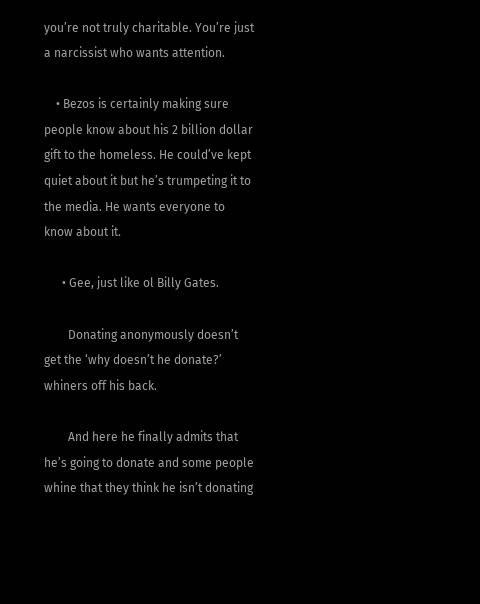you’re not truly charitable. You’re just a narcissist who wants attention.

    • Bezos is certainly making sure people know about his 2 billion dollar gift to the homeless. He could’ve kept quiet about it but he’s trumpeting it to the media. He wants everyone to know about it.

      • Gee, just like ol Billy Gates.

        Donating anonymously doesn’t get the ‘why doesn’t he donate?’ whiners off his back.

        And here he finally admits that he’s going to donate and some people whine that they think he isn’t donating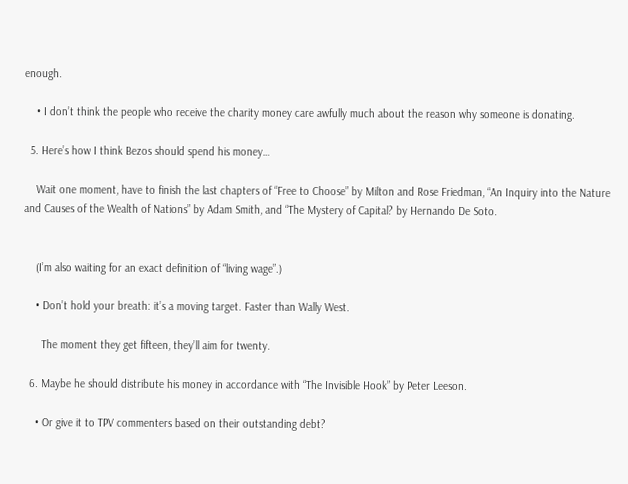enough.

    • I don’t think the people who receive the charity money care awfully much about the reason why someone is donating.

  5. Here’s how I think Bezos should spend his money…

    Wait one moment, have to finish the last chapters of “Free to Choose” by Milton and Rose Friedman, “An Inquiry into the Nature and Causes of the Wealth of Nations” by Adam Smith, and “The Mystery of Capital? by Hernando De Soto.


    (I’m also waiting for an exact definition of “living wage”.)

    • Don’t hold your breath: it’s a moving target. Faster than Wally West.

      The moment they get fifteen, they’ll aim for twenty.

  6. Maybe he should distribute his money in accordance with “The Invisible Hook” by Peter Leeson.

    • Or give it to TPV commenters based on their outstanding debt?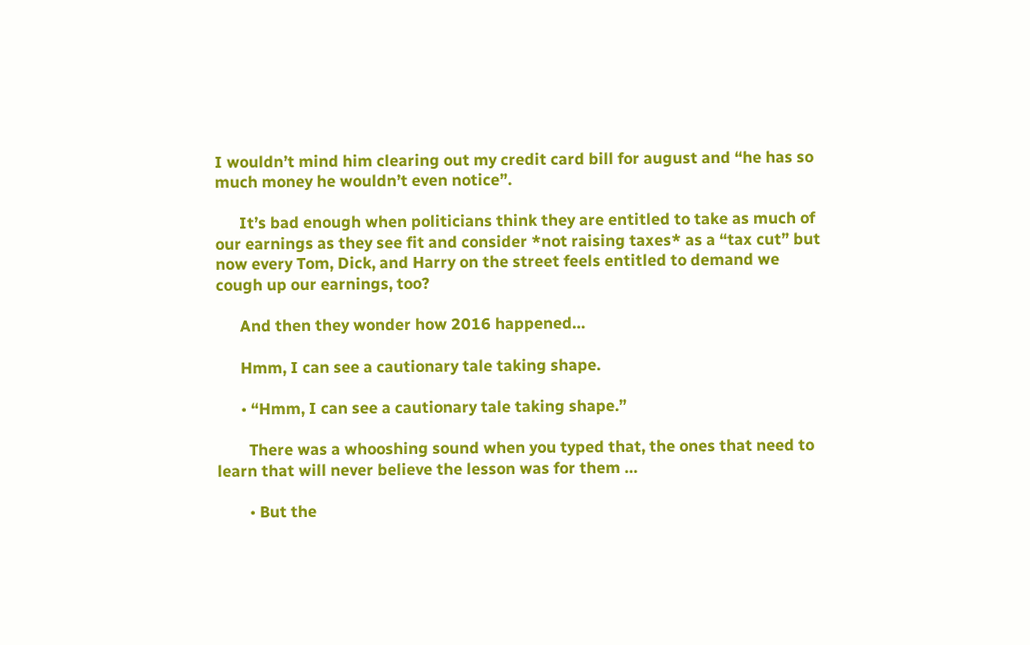I wouldn’t mind him clearing out my credit card bill for august and “he has so much money he wouldn’t even notice”.

      It’s bad enough when politicians think they are entitled to take as much of our earnings as they see fit and consider *not raising taxes* as a “tax cut” but now every Tom, Dick, and Harry on the street feels entitled to demand we cough up our earnings, too?

      And then they wonder how 2016 happened…

      Hmm, I can see a cautionary tale taking shape.

      • “Hmm, I can see a cautionary tale taking shape.”

        There was a whooshing sound when you typed that, the ones that need to learn that will never believe the lesson was for them …

        • But the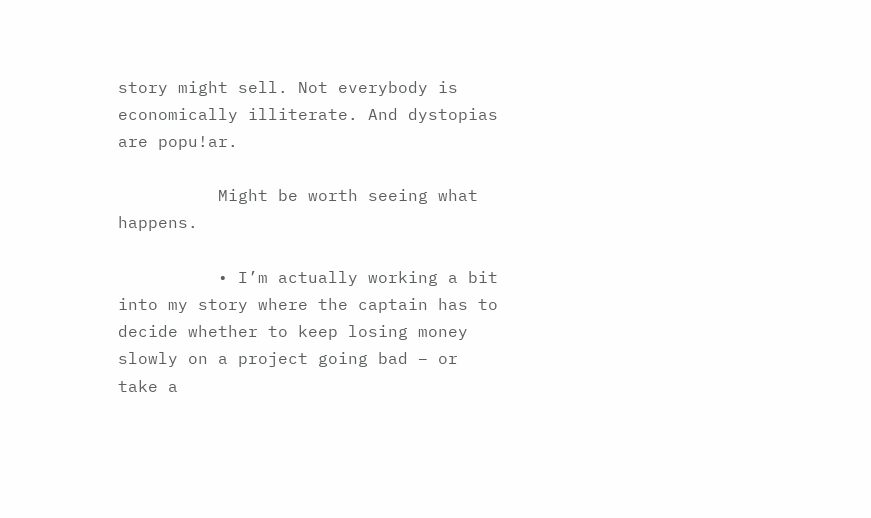story might sell. Not everybody is economically illiterate. And dystopias are popu!ar.

          Might be worth seeing what happens.

          • I’m actually working a bit into my story where the captain has to decide whether to keep losing money slowly on a project going bad – or take a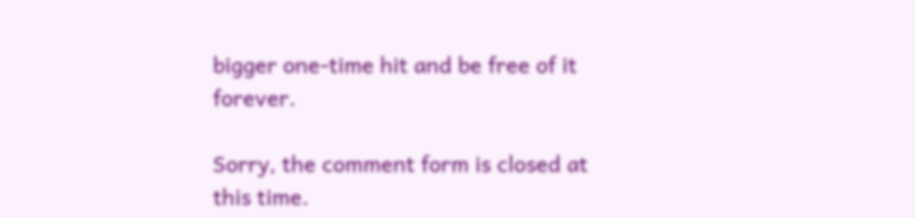bigger one-time hit and be free of it forever.

Sorry, the comment form is closed at this time.